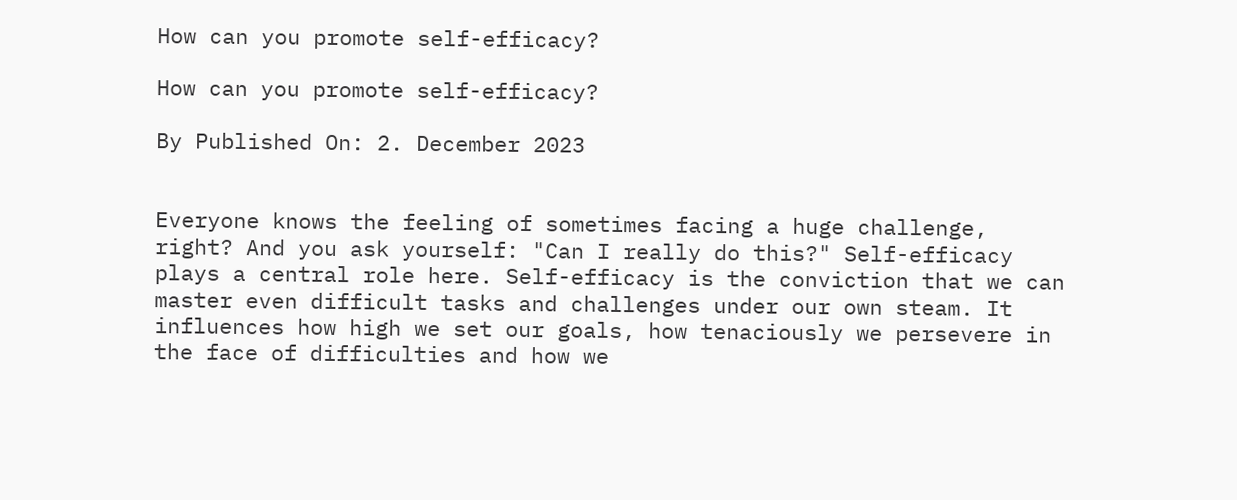How can you promote self-efficacy?

How can you promote self-efficacy?

By Published On: 2. December 2023


Everyone knows the feeling of sometimes facing a huge challenge, right? And you ask yourself: "Can I really do this?" Self-efficacy plays a central role here. Self-efficacy is the conviction that we can master even difficult tasks and challenges under our own steam. It influences how high we set our goals, how tenaciously we persevere in the face of difficulties and how we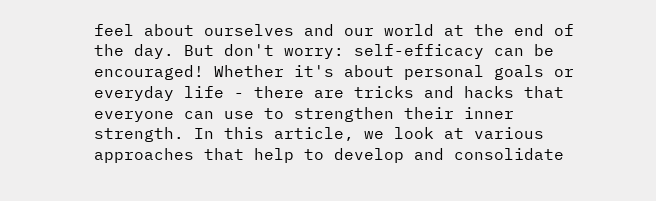feel about ourselves and our world at the end of the day. But don't worry: self-efficacy can be encouraged! Whether it's about personal goals or everyday life - there are tricks and hacks that everyone can use to strengthen their inner strength. In this article, we look at various approaches that help to develop and consolidate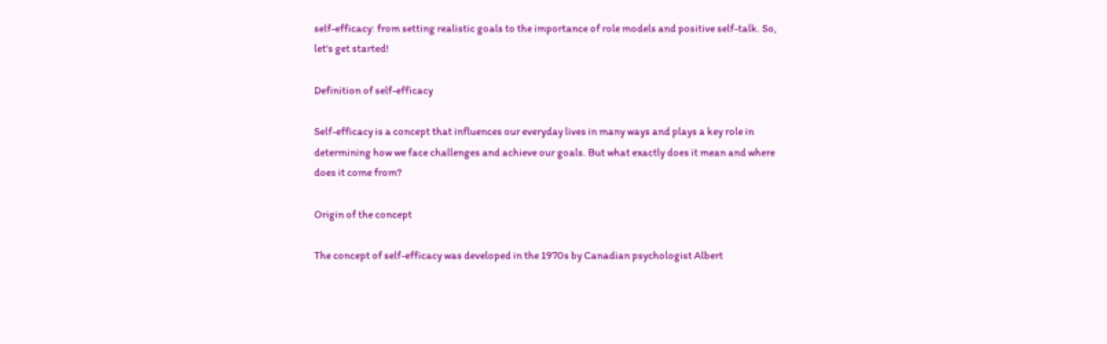self-efficacy: from setting realistic goals to the importance of role models and positive self-talk. So, let's get started!

Definition of self-efficacy

Self-efficacy is a concept that influences our everyday lives in many ways and plays a key role in determining how we face challenges and achieve our goals. But what exactly does it mean and where does it come from?

Origin of the concept

The concept of self-efficacy was developed in the 1970s by Canadian psychologist Albert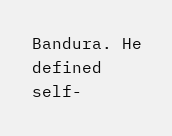Bandura. He defined self-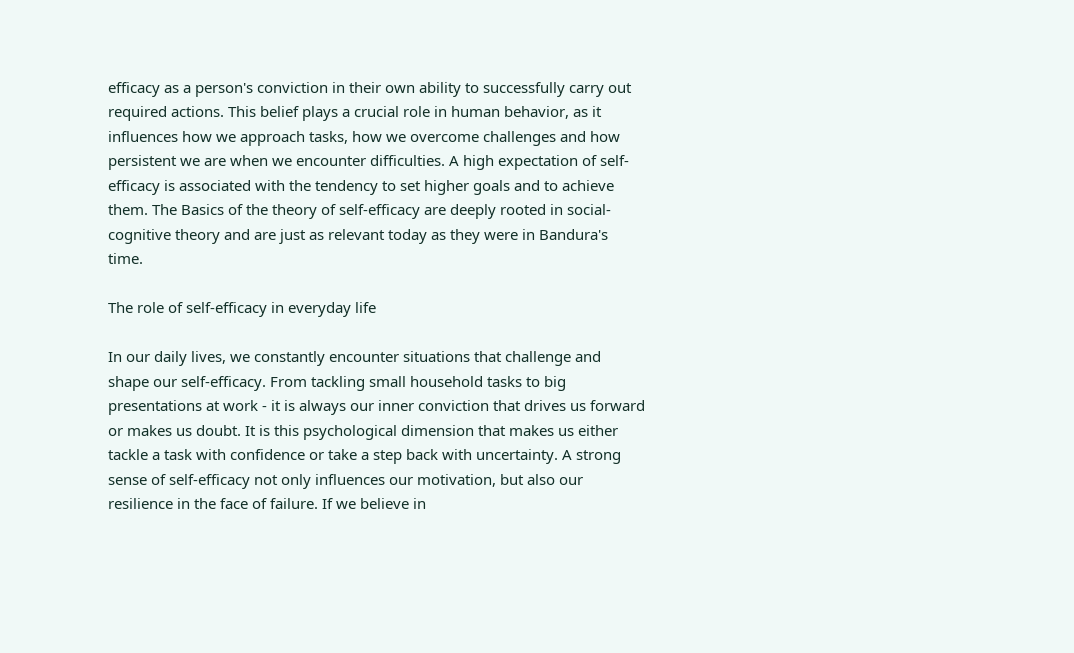efficacy as a person's conviction in their own ability to successfully carry out required actions. This belief plays a crucial role in human behavior, as it influences how we approach tasks, how we overcome challenges and how persistent we are when we encounter difficulties. A high expectation of self-efficacy is associated with the tendency to set higher goals and to achieve them. The Basics of the theory of self-efficacy are deeply rooted in social-cognitive theory and are just as relevant today as they were in Bandura's time.

The role of self-efficacy in everyday life

In our daily lives, we constantly encounter situations that challenge and shape our self-efficacy. From tackling small household tasks to big presentations at work - it is always our inner conviction that drives us forward or makes us doubt. It is this psychological dimension that makes us either tackle a task with confidence or take a step back with uncertainty. A strong sense of self-efficacy not only influences our motivation, but also our resilience in the face of failure. If we believe in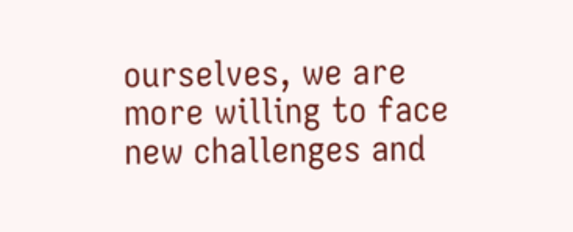ourselves, we are more willing to face new challenges and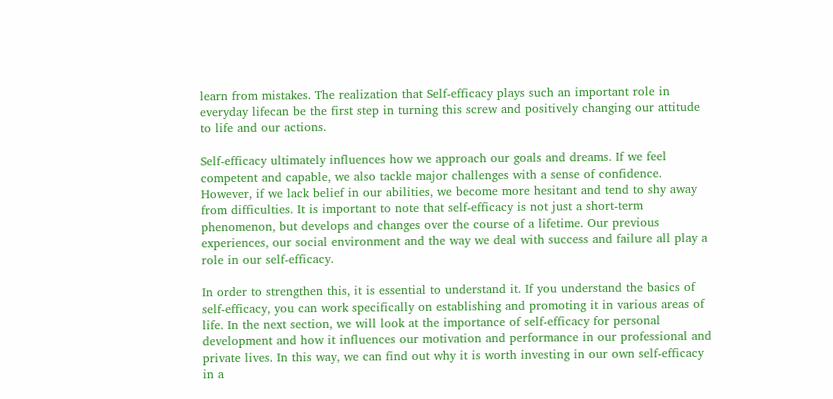learn from mistakes. The realization that Self-efficacy plays such an important role in everyday lifecan be the first step in turning this screw and positively changing our attitude to life and our actions.

Self-efficacy ultimately influences how we approach our goals and dreams. If we feel competent and capable, we also tackle major challenges with a sense of confidence. However, if we lack belief in our abilities, we become more hesitant and tend to shy away from difficulties. It is important to note that self-efficacy is not just a short-term phenomenon, but develops and changes over the course of a lifetime. Our previous experiences, our social environment and the way we deal with success and failure all play a role in our self-efficacy.

In order to strengthen this, it is essential to understand it. If you understand the basics of self-efficacy, you can work specifically on establishing and promoting it in various areas of life. In the next section, we will look at the importance of self-efficacy for personal development and how it influences our motivation and performance in our professional and private lives. In this way, we can find out why it is worth investing in our own self-efficacy in a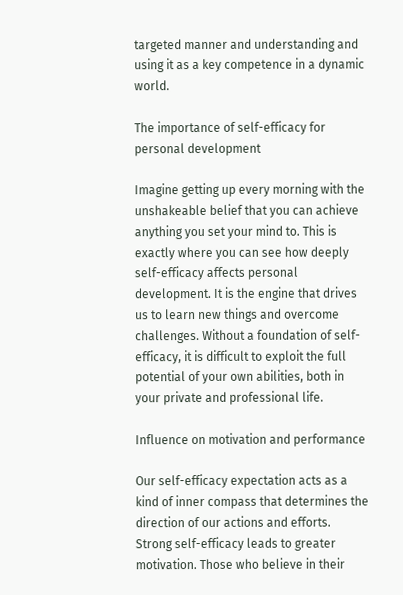targeted manner and understanding and using it as a key competence in a dynamic world.

The importance of self-efficacy for personal development

Imagine getting up every morning with the unshakeable belief that you can achieve anything you set your mind to. This is exactly where you can see how deeply self-efficacy affects personal development. It is the engine that drives us to learn new things and overcome challenges. Without a foundation of self-efficacy, it is difficult to exploit the full potential of your own abilities, both in your private and professional life.

Influence on motivation and performance

Our self-efficacy expectation acts as a kind of inner compass that determines the direction of our actions and efforts. Strong self-efficacy leads to greater motivation. Those who believe in their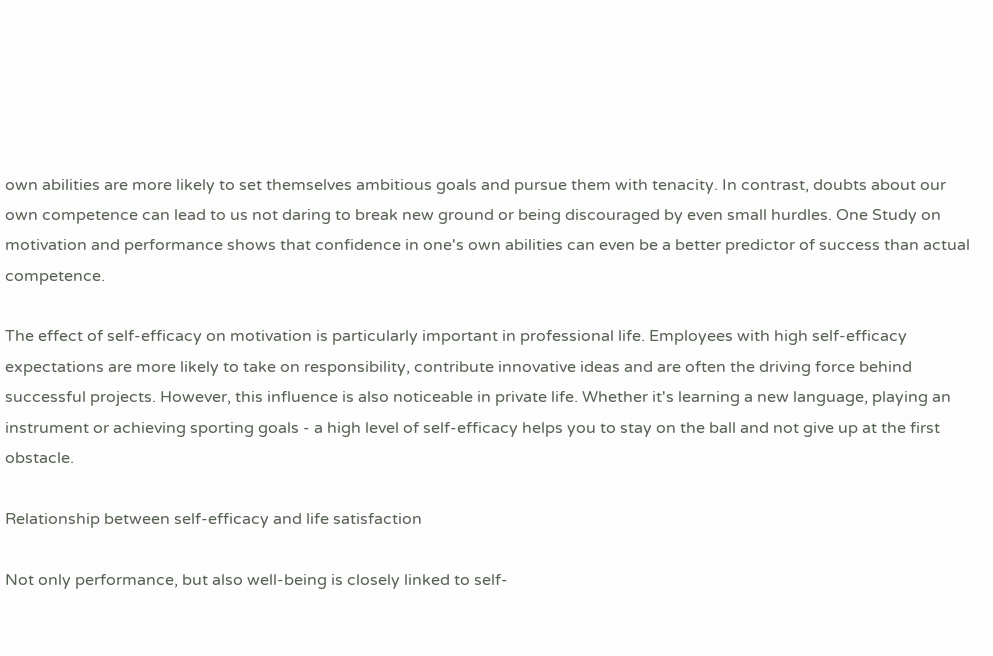own abilities are more likely to set themselves ambitious goals and pursue them with tenacity. In contrast, doubts about our own competence can lead to us not daring to break new ground or being discouraged by even small hurdles. One Study on motivation and performance shows that confidence in one's own abilities can even be a better predictor of success than actual competence.

The effect of self-efficacy on motivation is particularly important in professional life. Employees with high self-efficacy expectations are more likely to take on responsibility, contribute innovative ideas and are often the driving force behind successful projects. However, this influence is also noticeable in private life. Whether it's learning a new language, playing an instrument or achieving sporting goals - a high level of self-efficacy helps you to stay on the ball and not give up at the first obstacle.

Relationship between self-efficacy and life satisfaction

Not only performance, but also well-being is closely linked to self-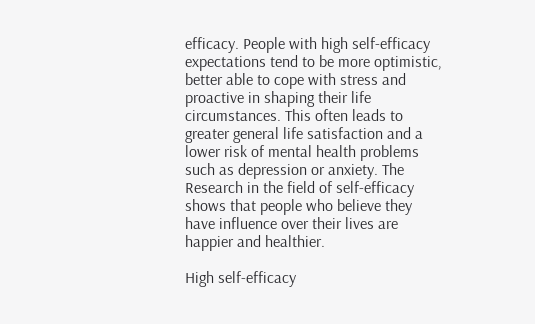efficacy. People with high self-efficacy expectations tend to be more optimistic, better able to cope with stress and proactive in shaping their life circumstances. This often leads to greater general life satisfaction and a lower risk of mental health problems such as depression or anxiety. The Research in the field of self-efficacy shows that people who believe they have influence over their lives are happier and healthier.

High self-efficacy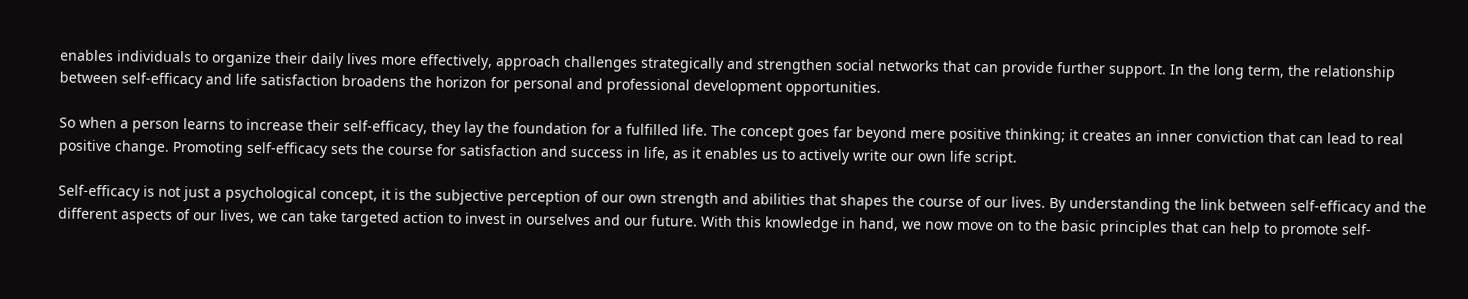enables individuals to organize their daily lives more effectively, approach challenges strategically and strengthen social networks that can provide further support. In the long term, the relationship between self-efficacy and life satisfaction broadens the horizon for personal and professional development opportunities.

So when a person learns to increase their self-efficacy, they lay the foundation for a fulfilled life. The concept goes far beyond mere positive thinking; it creates an inner conviction that can lead to real positive change. Promoting self-efficacy sets the course for satisfaction and success in life, as it enables us to actively write our own life script.

Self-efficacy is not just a psychological concept, it is the subjective perception of our own strength and abilities that shapes the course of our lives. By understanding the link between self-efficacy and the different aspects of our lives, we can take targeted action to invest in ourselves and our future. With this knowledge in hand, we now move on to the basic principles that can help to promote self-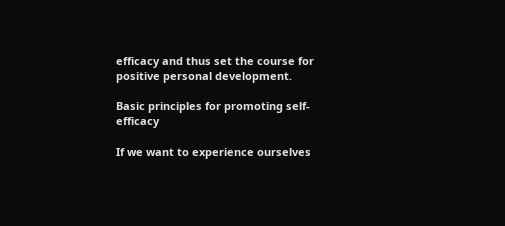efficacy and thus set the course for positive personal development.

Basic principles for promoting self-efficacy

If we want to experience ourselves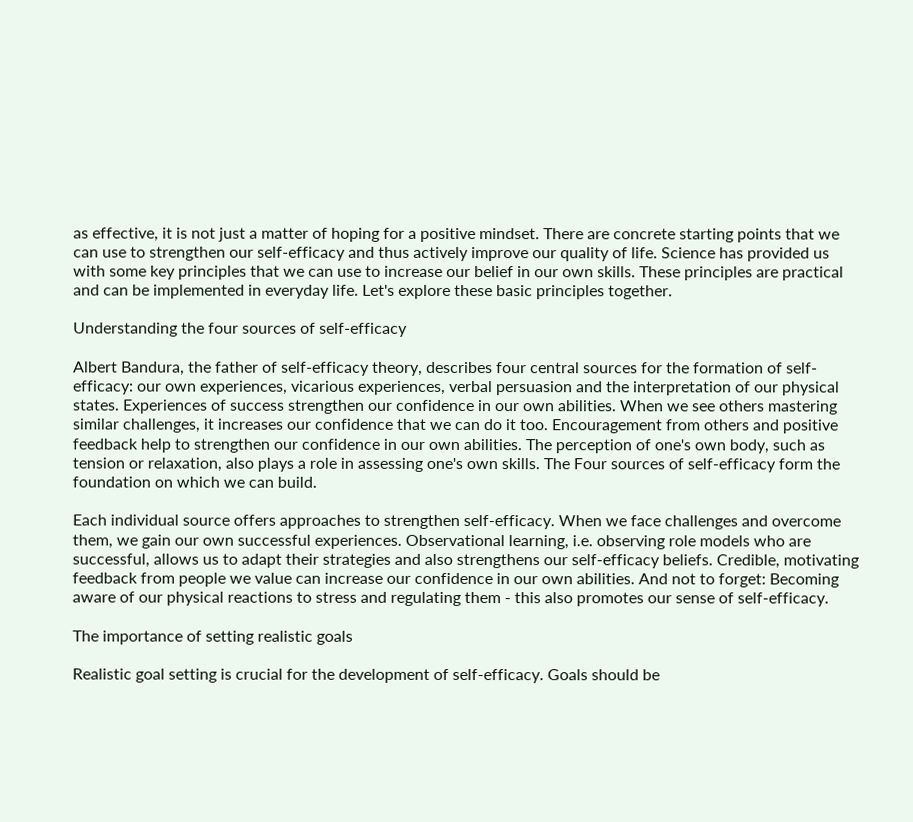as effective, it is not just a matter of hoping for a positive mindset. There are concrete starting points that we can use to strengthen our self-efficacy and thus actively improve our quality of life. Science has provided us with some key principles that we can use to increase our belief in our own skills. These principles are practical and can be implemented in everyday life. Let's explore these basic principles together.

Understanding the four sources of self-efficacy

Albert Bandura, the father of self-efficacy theory, describes four central sources for the formation of self-efficacy: our own experiences, vicarious experiences, verbal persuasion and the interpretation of our physical states. Experiences of success strengthen our confidence in our own abilities. When we see others mastering similar challenges, it increases our confidence that we can do it too. Encouragement from others and positive feedback help to strengthen our confidence in our own abilities. The perception of one's own body, such as tension or relaxation, also plays a role in assessing one's own skills. The Four sources of self-efficacy form the foundation on which we can build.

Each individual source offers approaches to strengthen self-efficacy. When we face challenges and overcome them, we gain our own successful experiences. Observational learning, i.e. observing role models who are successful, allows us to adapt their strategies and also strengthens our self-efficacy beliefs. Credible, motivating feedback from people we value can increase our confidence in our own abilities. And not to forget: Becoming aware of our physical reactions to stress and regulating them - this also promotes our sense of self-efficacy.

The importance of setting realistic goals

Realistic goal setting is crucial for the development of self-efficacy. Goals should be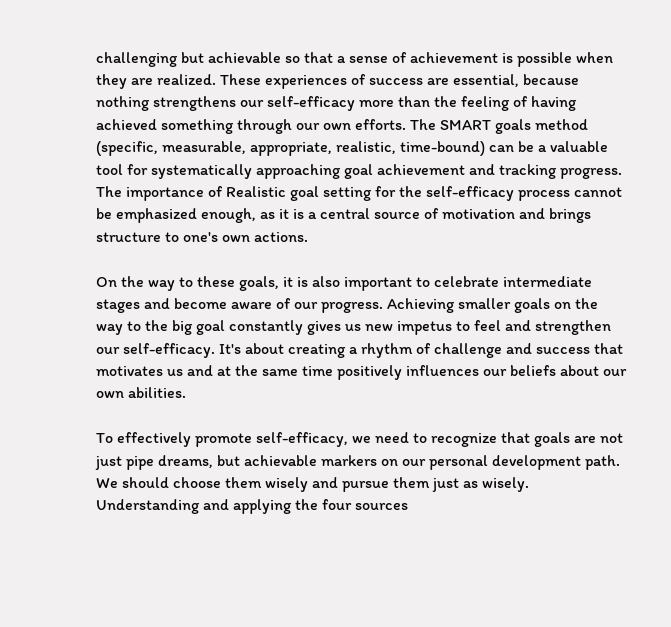challenging but achievable so that a sense of achievement is possible when they are realized. These experiences of success are essential, because nothing strengthens our self-efficacy more than the feeling of having achieved something through our own efforts. The SMART goals method (specific, measurable, appropriate, realistic, time-bound) can be a valuable tool for systematically approaching goal achievement and tracking progress. The importance of Realistic goal setting for the self-efficacy process cannot be emphasized enough, as it is a central source of motivation and brings structure to one's own actions.

On the way to these goals, it is also important to celebrate intermediate stages and become aware of our progress. Achieving smaller goals on the way to the big goal constantly gives us new impetus to feel and strengthen our self-efficacy. It's about creating a rhythm of challenge and success that motivates us and at the same time positively influences our beliefs about our own abilities.

To effectively promote self-efficacy, we need to recognize that goals are not just pipe dreams, but achievable markers on our personal development path. We should choose them wisely and pursue them just as wisely. Understanding and applying the four sources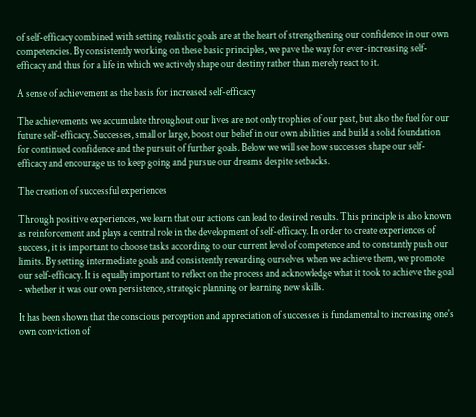of self-efficacy combined with setting realistic goals are at the heart of strengthening our confidence in our own competencies. By consistently working on these basic principles, we pave the way for ever-increasing self-efficacy and thus for a life in which we actively shape our destiny rather than merely react to it.

A sense of achievement as the basis for increased self-efficacy

The achievements we accumulate throughout our lives are not only trophies of our past, but also the fuel for our future self-efficacy. Successes, small or large, boost our belief in our own abilities and build a solid foundation for continued confidence and the pursuit of further goals. Below we will see how successes shape our self-efficacy and encourage us to keep going and pursue our dreams despite setbacks.

The creation of successful experiences

Through positive experiences, we learn that our actions can lead to desired results. This principle is also known as reinforcement and plays a central role in the development of self-efficacy. In order to create experiences of success, it is important to choose tasks according to our current level of competence and to constantly push our limits. By setting intermediate goals and consistently rewarding ourselves when we achieve them, we promote our self-efficacy. It is equally important to reflect on the process and acknowledge what it took to achieve the goal - whether it was our own persistence, strategic planning or learning new skills.

It has been shown that the conscious perception and appreciation of successes is fundamental to increasing one's own conviction of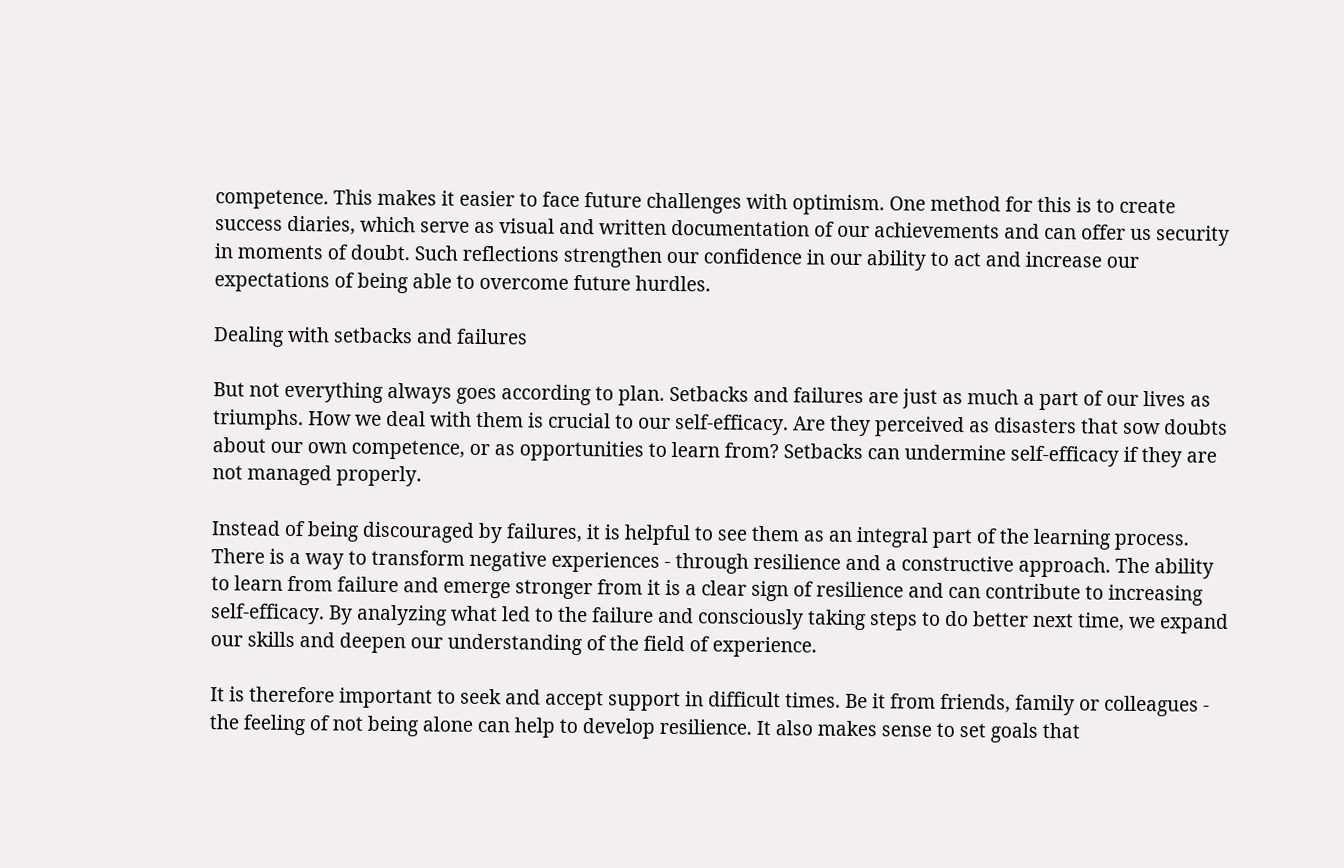competence. This makes it easier to face future challenges with optimism. One method for this is to create success diaries, which serve as visual and written documentation of our achievements and can offer us security in moments of doubt. Such reflections strengthen our confidence in our ability to act and increase our expectations of being able to overcome future hurdles.

Dealing with setbacks and failures

But not everything always goes according to plan. Setbacks and failures are just as much a part of our lives as triumphs. How we deal with them is crucial to our self-efficacy. Are they perceived as disasters that sow doubts about our own competence, or as opportunities to learn from? Setbacks can undermine self-efficacy if they are not managed properly.

Instead of being discouraged by failures, it is helpful to see them as an integral part of the learning process. There is a way to transform negative experiences - through resilience and a constructive approach. The ability to learn from failure and emerge stronger from it is a clear sign of resilience and can contribute to increasing self-efficacy. By analyzing what led to the failure and consciously taking steps to do better next time, we expand our skills and deepen our understanding of the field of experience.

It is therefore important to seek and accept support in difficult times. Be it from friends, family or colleagues - the feeling of not being alone can help to develop resilience. It also makes sense to set goals that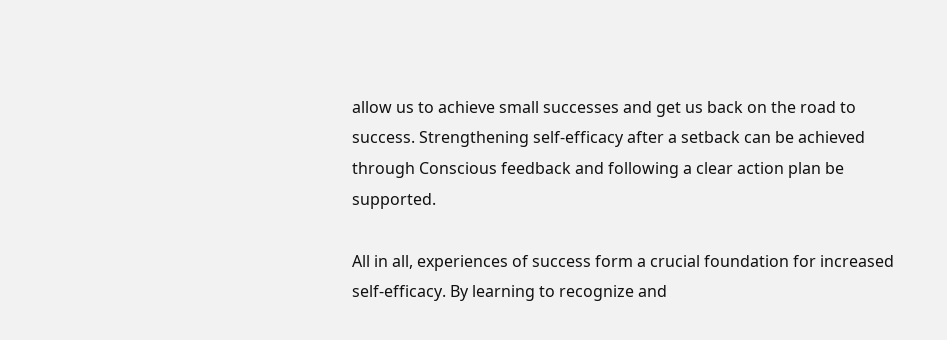allow us to achieve small successes and get us back on the road to success. Strengthening self-efficacy after a setback can be achieved through Conscious feedback and following a clear action plan be supported.

All in all, experiences of success form a crucial foundation for increased self-efficacy. By learning to recognize and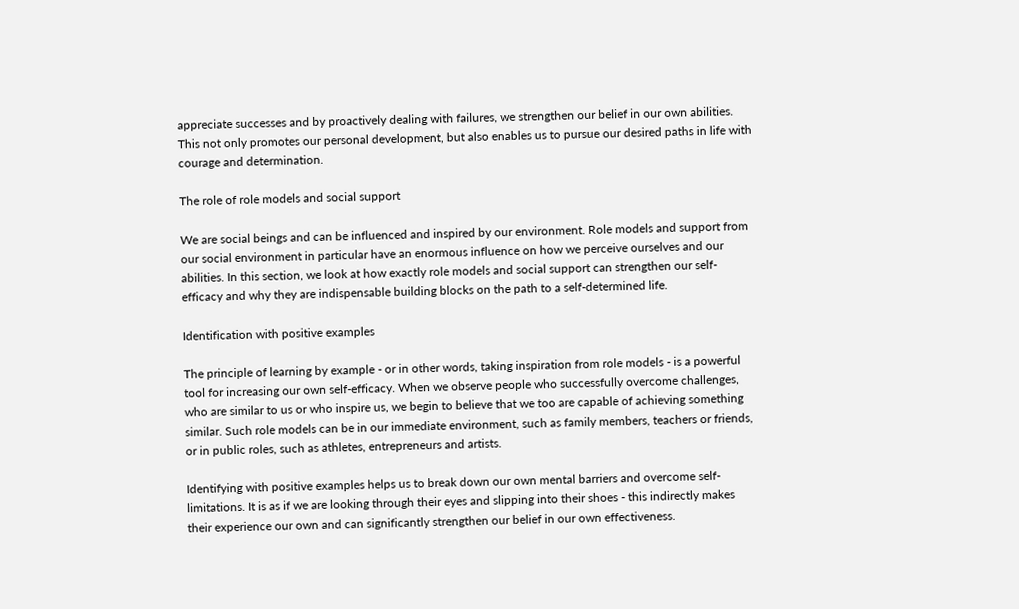appreciate successes and by proactively dealing with failures, we strengthen our belief in our own abilities. This not only promotes our personal development, but also enables us to pursue our desired paths in life with courage and determination.

The role of role models and social support

We are social beings and can be influenced and inspired by our environment. Role models and support from our social environment in particular have an enormous influence on how we perceive ourselves and our abilities. In this section, we look at how exactly role models and social support can strengthen our self-efficacy and why they are indispensable building blocks on the path to a self-determined life.

Identification with positive examples

The principle of learning by example - or in other words, taking inspiration from role models - is a powerful tool for increasing our own self-efficacy. When we observe people who successfully overcome challenges, who are similar to us or who inspire us, we begin to believe that we too are capable of achieving something similar. Such role models can be in our immediate environment, such as family members, teachers or friends, or in public roles, such as athletes, entrepreneurs and artists.

Identifying with positive examples helps us to break down our own mental barriers and overcome self-limitations. It is as if we are looking through their eyes and slipping into their shoes - this indirectly makes their experience our own and can significantly strengthen our belief in our own effectiveness.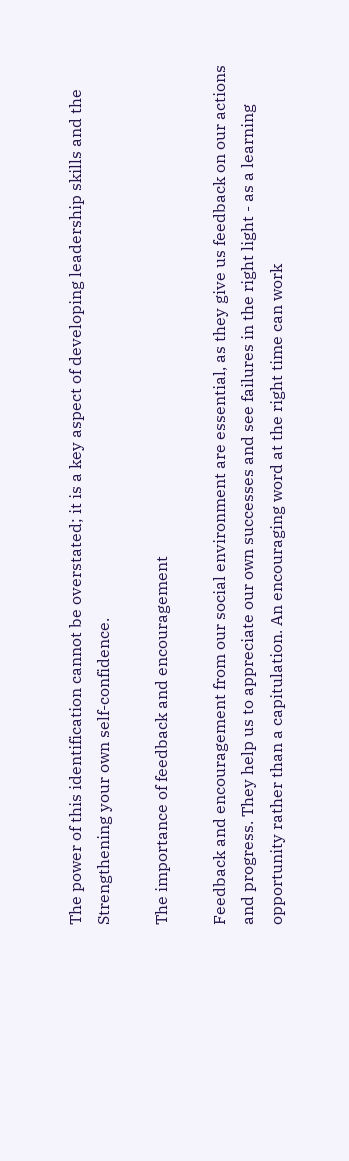The power of this identification cannot be overstated; it is a key aspect of developing leadership skills and the Strengthening your own self-confidence.

The importance of feedback and encouragement

Feedback and encouragement from our social environment are essential, as they give us feedback on our actions and progress. They help us to appreciate our own successes and see failures in the right light - as a learning opportunity rather than a capitulation. An encouraging word at the right time can work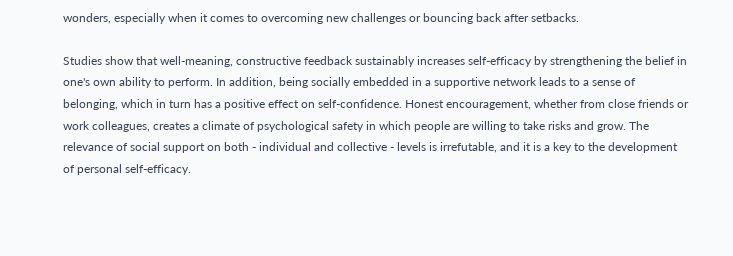wonders, especially when it comes to overcoming new challenges or bouncing back after setbacks.

Studies show that well-meaning, constructive feedback sustainably increases self-efficacy by strengthening the belief in one's own ability to perform. In addition, being socially embedded in a supportive network leads to a sense of belonging, which in turn has a positive effect on self-confidence. Honest encouragement, whether from close friends or work colleagues, creates a climate of psychological safety in which people are willing to take risks and grow. The relevance of social support on both - individual and collective - levels is irrefutable, and it is a key to the development of personal self-efficacy.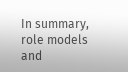In summary, role models and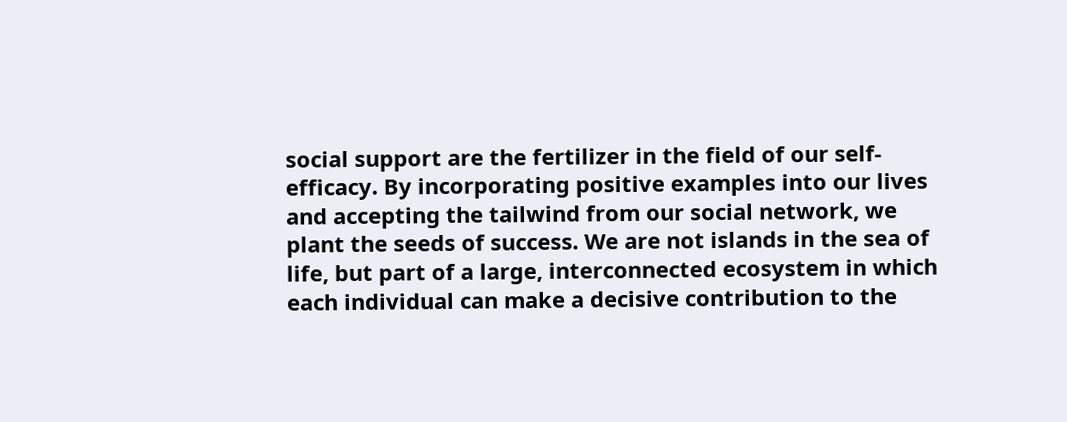social support are the fertilizer in the field of our self-efficacy. By incorporating positive examples into our lives and accepting the tailwind from our social network, we plant the seeds of success. We are not islands in the sea of life, but part of a large, interconnected ecosystem in which each individual can make a decisive contribution to the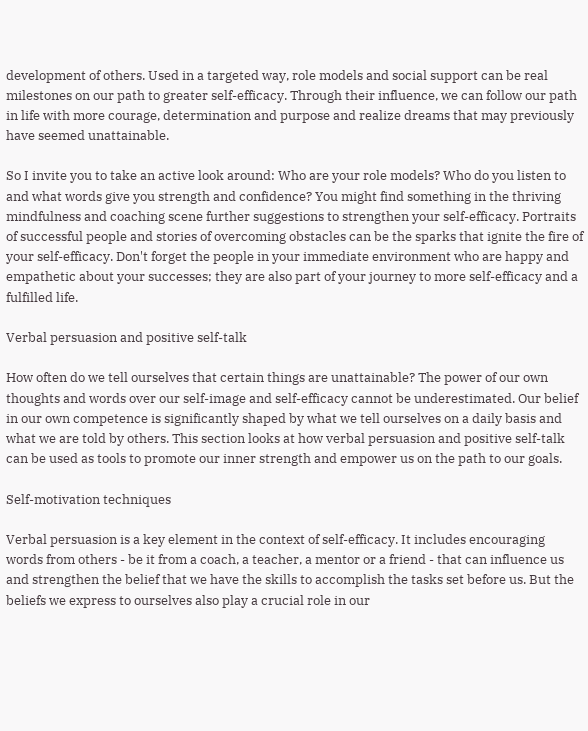development of others. Used in a targeted way, role models and social support can be real milestones on our path to greater self-efficacy. Through their influence, we can follow our path in life with more courage, determination and purpose and realize dreams that may previously have seemed unattainable.

So I invite you to take an active look around: Who are your role models? Who do you listen to and what words give you strength and confidence? You might find something in the thriving mindfulness and coaching scene further suggestions to strengthen your self-efficacy. Portraits of successful people and stories of overcoming obstacles can be the sparks that ignite the fire of your self-efficacy. Don't forget the people in your immediate environment who are happy and empathetic about your successes; they are also part of your journey to more self-efficacy and a fulfilled life.

Verbal persuasion and positive self-talk

How often do we tell ourselves that certain things are unattainable? The power of our own thoughts and words over our self-image and self-efficacy cannot be underestimated. Our belief in our own competence is significantly shaped by what we tell ourselves on a daily basis and what we are told by others. This section looks at how verbal persuasion and positive self-talk can be used as tools to promote our inner strength and empower us on the path to our goals.

Self-motivation techniques

Verbal persuasion is a key element in the context of self-efficacy. It includes encouraging words from others - be it from a coach, a teacher, a mentor or a friend - that can influence us and strengthen the belief that we have the skills to accomplish the tasks set before us. But the beliefs we express to ourselves also play a crucial role in our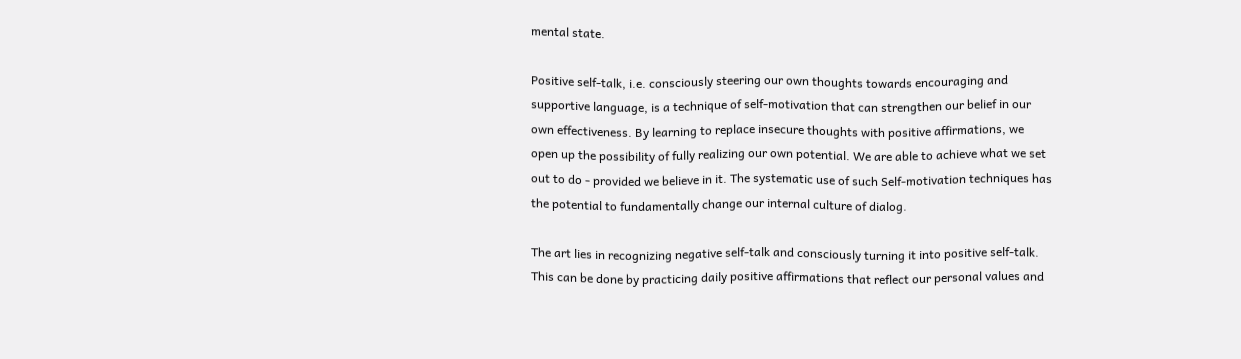mental state.

Positive self-talk, i.e. consciously steering our own thoughts towards encouraging and supportive language, is a technique of self-motivation that can strengthen our belief in our own effectiveness. By learning to replace insecure thoughts with positive affirmations, we open up the possibility of fully realizing our own potential. We are able to achieve what we set out to do - provided we believe in it. The systematic use of such Self-motivation techniques has the potential to fundamentally change our internal culture of dialog.

The art lies in recognizing negative self-talk and consciously turning it into positive self-talk. This can be done by practicing daily positive affirmations that reflect our personal values and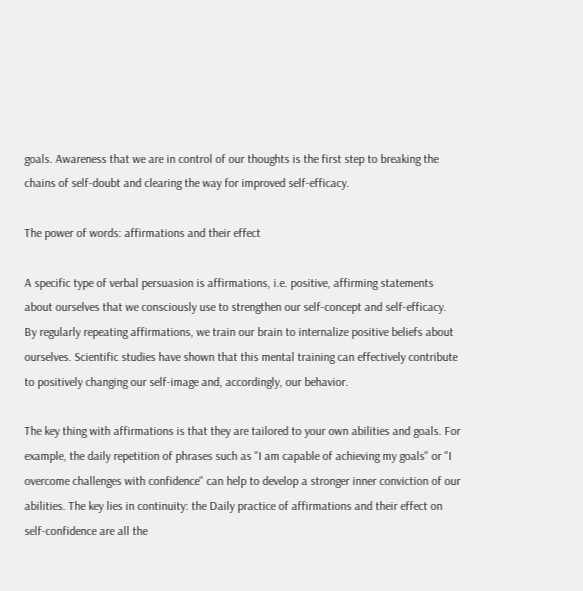goals. Awareness that we are in control of our thoughts is the first step to breaking the chains of self-doubt and clearing the way for improved self-efficacy.

The power of words: affirmations and their effect

A specific type of verbal persuasion is affirmations, i.e. positive, affirming statements about ourselves that we consciously use to strengthen our self-concept and self-efficacy. By regularly repeating affirmations, we train our brain to internalize positive beliefs about ourselves. Scientific studies have shown that this mental training can effectively contribute to positively changing our self-image and, accordingly, our behavior.

The key thing with affirmations is that they are tailored to your own abilities and goals. For example, the daily repetition of phrases such as "I am capable of achieving my goals" or "I overcome challenges with confidence" can help to develop a stronger inner conviction of our abilities. The key lies in continuity: the Daily practice of affirmations and their effect on self-confidence are all the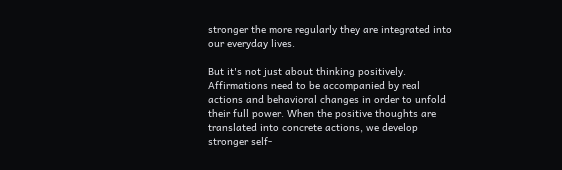stronger the more regularly they are integrated into our everyday lives.

But it's not just about thinking positively. Affirmations need to be accompanied by real actions and behavioral changes in order to unfold their full power. When the positive thoughts are translated into concrete actions, we develop stronger self-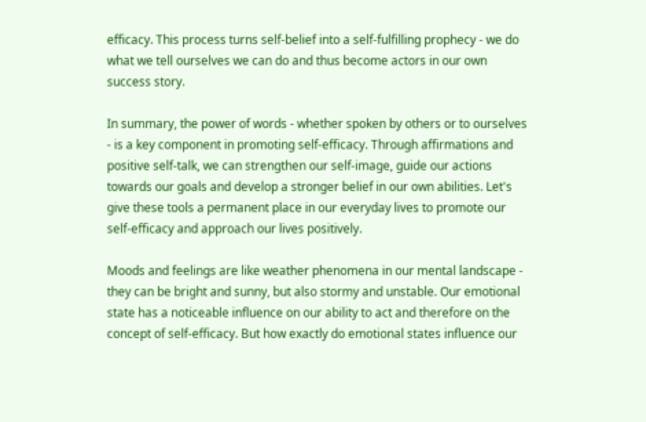efficacy. This process turns self-belief into a self-fulfilling prophecy - we do what we tell ourselves we can do and thus become actors in our own success story.

In summary, the power of words - whether spoken by others or to ourselves - is a key component in promoting self-efficacy. Through affirmations and positive self-talk, we can strengthen our self-image, guide our actions towards our goals and develop a stronger belief in our own abilities. Let's give these tools a permanent place in our everyday lives to promote our self-efficacy and approach our lives positively.

Moods and feelings are like weather phenomena in our mental landscape - they can be bright and sunny, but also stormy and unstable. Our emotional state has a noticeable influence on our ability to act and therefore on the concept of self-efficacy. But how exactly do emotional states influence our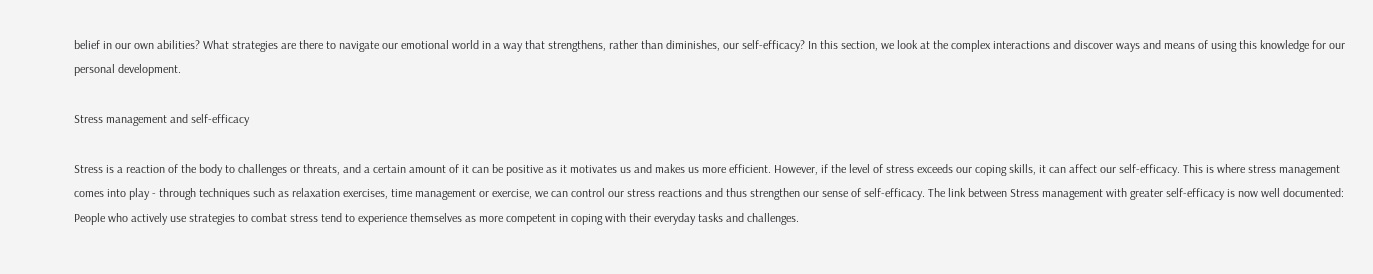belief in our own abilities? What strategies are there to navigate our emotional world in a way that strengthens, rather than diminishes, our self-efficacy? In this section, we look at the complex interactions and discover ways and means of using this knowledge for our personal development.

Stress management and self-efficacy

Stress is a reaction of the body to challenges or threats, and a certain amount of it can be positive as it motivates us and makes us more efficient. However, if the level of stress exceeds our coping skills, it can affect our self-efficacy. This is where stress management comes into play - through techniques such as relaxation exercises, time management or exercise, we can control our stress reactions and thus strengthen our sense of self-efficacy. The link between Stress management with greater self-efficacy is now well documented: People who actively use strategies to combat stress tend to experience themselves as more competent in coping with their everyday tasks and challenges.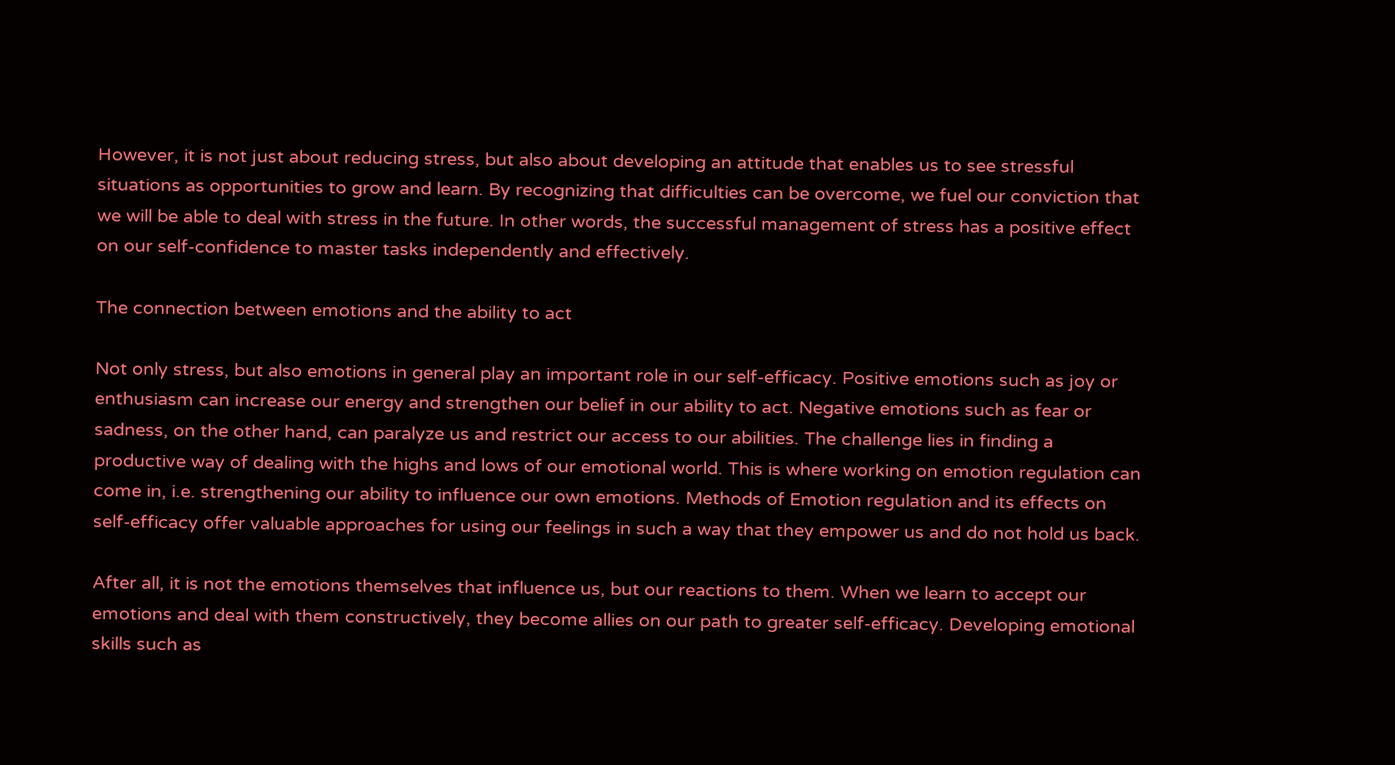However, it is not just about reducing stress, but also about developing an attitude that enables us to see stressful situations as opportunities to grow and learn. By recognizing that difficulties can be overcome, we fuel our conviction that we will be able to deal with stress in the future. In other words, the successful management of stress has a positive effect on our self-confidence to master tasks independently and effectively.

The connection between emotions and the ability to act

Not only stress, but also emotions in general play an important role in our self-efficacy. Positive emotions such as joy or enthusiasm can increase our energy and strengthen our belief in our ability to act. Negative emotions such as fear or sadness, on the other hand, can paralyze us and restrict our access to our abilities. The challenge lies in finding a productive way of dealing with the highs and lows of our emotional world. This is where working on emotion regulation can come in, i.e. strengthening our ability to influence our own emotions. Methods of Emotion regulation and its effects on self-efficacy offer valuable approaches for using our feelings in such a way that they empower us and do not hold us back.

After all, it is not the emotions themselves that influence us, but our reactions to them. When we learn to accept our emotions and deal with them constructively, they become allies on our path to greater self-efficacy. Developing emotional skills such as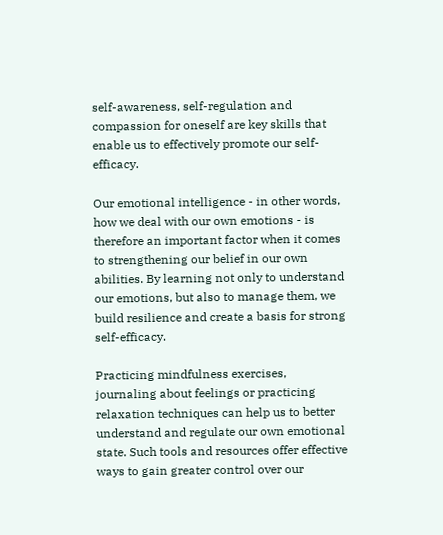self-awareness, self-regulation and compassion for oneself are key skills that enable us to effectively promote our self-efficacy.

Our emotional intelligence - in other words, how we deal with our own emotions - is therefore an important factor when it comes to strengthening our belief in our own abilities. By learning not only to understand our emotions, but also to manage them, we build resilience and create a basis for strong self-efficacy.

Practicing mindfulness exercises, journaling about feelings or practicing relaxation techniques can help us to better understand and regulate our own emotional state. Such tools and resources offer effective ways to gain greater control over our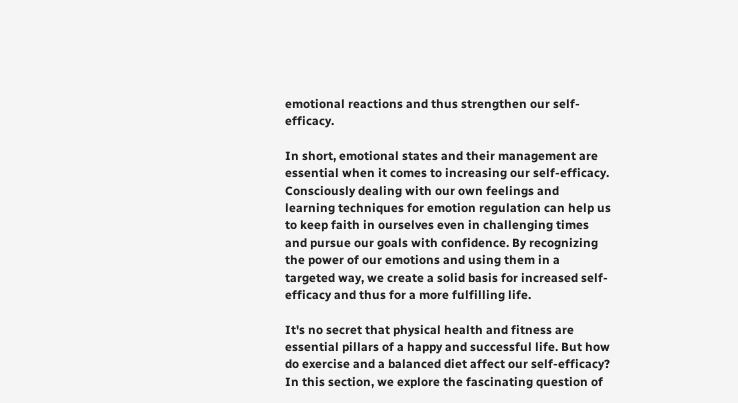emotional reactions and thus strengthen our self-efficacy.

In short, emotional states and their management are essential when it comes to increasing our self-efficacy. Consciously dealing with our own feelings and learning techniques for emotion regulation can help us to keep faith in ourselves even in challenging times and pursue our goals with confidence. By recognizing the power of our emotions and using them in a targeted way, we create a solid basis for increased self-efficacy and thus for a more fulfilling life.

It's no secret that physical health and fitness are essential pillars of a happy and successful life. But how do exercise and a balanced diet affect our self-efficacy? In this section, we explore the fascinating question of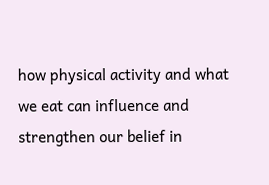how physical activity and what we eat can influence and strengthen our belief in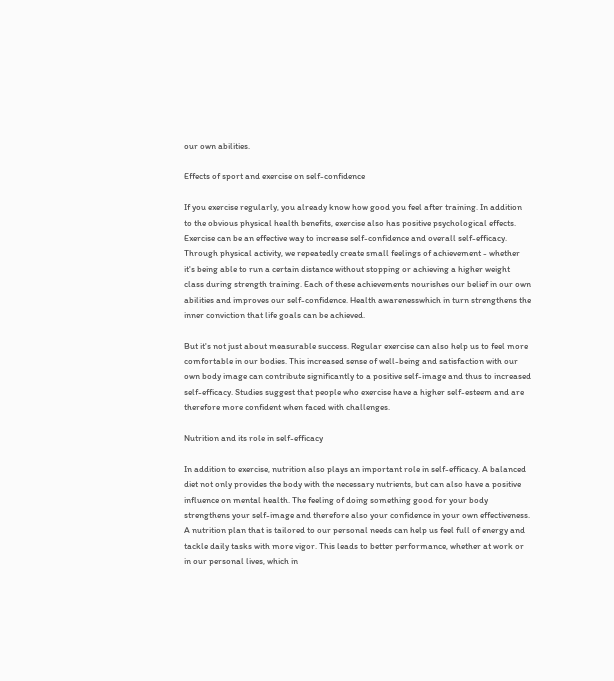our own abilities.

Effects of sport and exercise on self-confidence

If you exercise regularly, you already know how good you feel after training. In addition to the obvious physical health benefits, exercise also has positive psychological effects. Exercise can be an effective way to increase self-confidence and overall self-efficacy. Through physical activity, we repeatedly create small feelings of achievement - whether it's being able to run a certain distance without stopping or achieving a higher weight class during strength training. Each of these achievements nourishes our belief in our own abilities and improves our self-confidence. Health awarenesswhich in turn strengthens the inner conviction that life goals can be achieved.

But it's not just about measurable success. Regular exercise can also help us to feel more comfortable in our bodies. This increased sense of well-being and satisfaction with our own body image can contribute significantly to a positive self-image and thus to increased self-efficacy. Studies suggest that people who exercise have a higher self-esteem and are therefore more confident when faced with challenges.

Nutrition and its role in self-efficacy

In addition to exercise, nutrition also plays an important role in self-efficacy. A balanced diet not only provides the body with the necessary nutrients, but can also have a positive influence on mental health. The feeling of doing something good for your body strengthens your self-image and therefore also your confidence in your own effectiveness. A nutrition plan that is tailored to our personal needs can help us feel full of energy and tackle daily tasks with more vigor. This leads to better performance, whether at work or in our personal lives, which in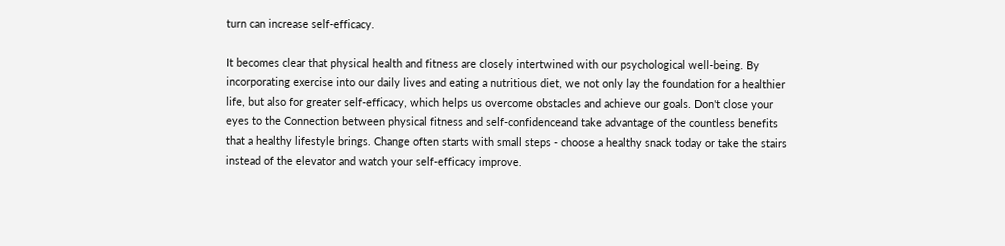turn can increase self-efficacy.

It becomes clear that physical health and fitness are closely intertwined with our psychological well-being. By incorporating exercise into our daily lives and eating a nutritious diet, we not only lay the foundation for a healthier life, but also for greater self-efficacy, which helps us overcome obstacles and achieve our goals. Don't close your eyes to the Connection between physical fitness and self-confidenceand take advantage of the countless benefits that a healthy lifestyle brings. Change often starts with small steps - choose a healthy snack today or take the stairs instead of the elevator and watch your self-efficacy improve.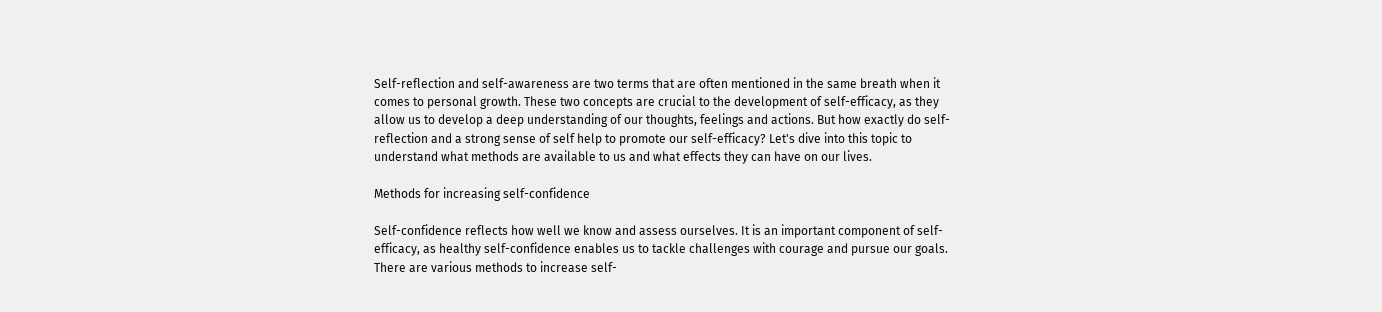Self-reflection and self-awareness are two terms that are often mentioned in the same breath when it comes to personal growth. These two concepts are crucial to the development of self-efficacy, as they allow us to develop a deep understanding of our thoughts, feelings and actions. But how exactly do self-reflection and a strong sense of self help to promote our self-efficacy? Let's dive into this topic to understand what methods are available to us and what effects they can have on our lives.

Methods for increasing self-confidence

Self-confidence reflects how well we know and assess ourselves. It is an important component of self-efficacy, as healthy self-confidence enables us to tackle challenges with courage and pursue our goals. There are various methods to increase self-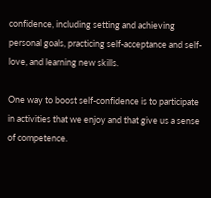confidence, including setting and achieving personal goals, practicing self-acceptance and self-love, and learning new skills.

One way to boost self-confidence is to participate in activities that we enjoy and that give us a sense of competence.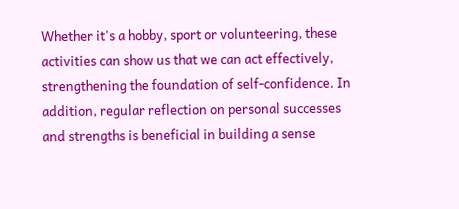Whether it's a hobby, sport or volunteering, these activities can show us that we can act effectively, strengthening the foundation of self-confidence. In addition, regular reflection on personal successes and strengths is beneficial in building a sense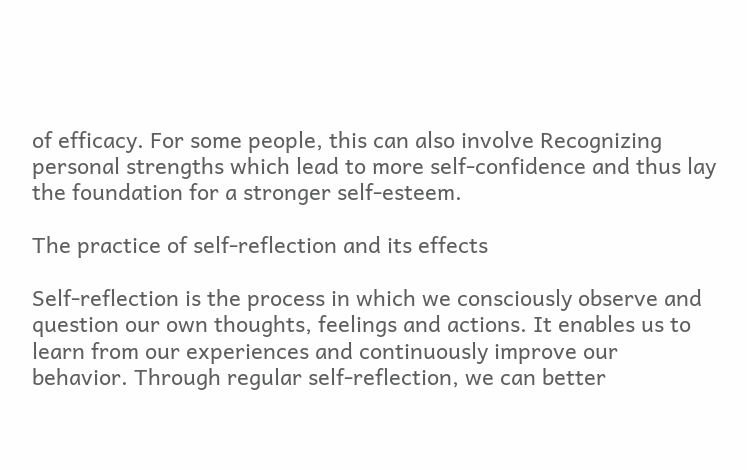of efficacy. For some people, this can also involve Recognizing personal strengths which lead to more self-confidence and thus lay the foundation for a stronger self-esteem.

The practice of self-reflection and its effects

Self-reflection is the process in which we consciously observe and question our own thoughts, feelings and actions. It enables us to learn from our experiences and continuously improve our behavior. Through regular self-reflection, we can better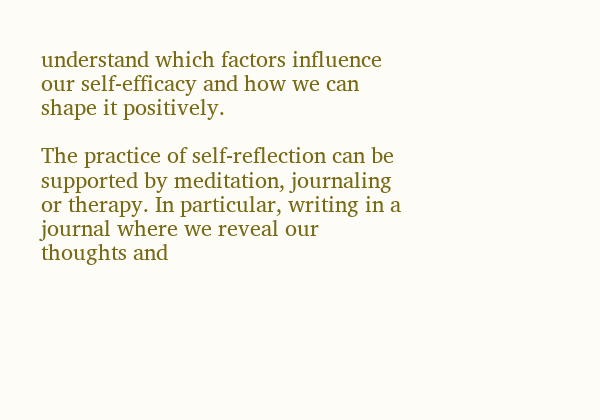understand which factors influence our self-efficacy and how we can shape it positively.

The practice of self-reflection can be supported by meditation, journaling or therapy. In particular, writing in a journal where we reveal our thoughts and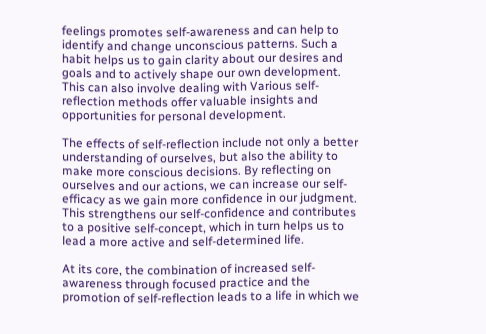feelings promotes self-awareness and can help to identify and change unconscious patterns. Such a habit helps us to gain clarity about our desires and goals and to actively shape our own development. This can also involve dealing with Various self-reflection methods offer valuable insights and opportunities for personal development.

The effects of self-reflection include not only a better understanding of ourselves, but also the ability to make more conscious decisions. By reflecting on ourselves and our actions, we can increase our self-efficacy as we gain more confidence in our judgment. This strengthens our self-confidence and contributes to a positive self-concept, which in turn helps us to lead a more active and self-determined life.

At its core, the combination of increased self-awareness through focused practice and the promotion of self-reflection leads to a life in which we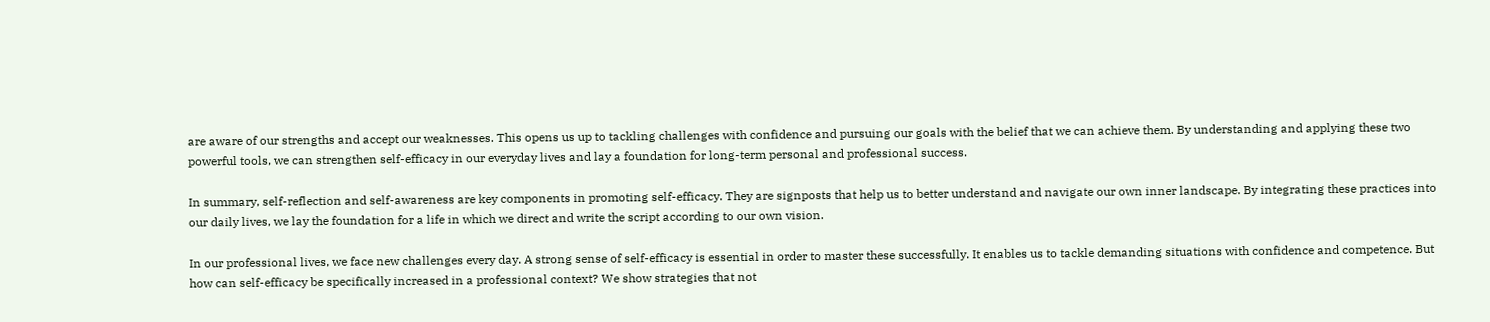are aware of our strengths and accept our weaknesses. This opens us up to tackling challenges with confidence and pursuing our goals with the belief that we can achieve them. By understanding and applying these two powerful tools, we can strengthen self-efficacy in our everyday lives and lay a foundation for long-term personal and professional success.

In summary, self-reflection and self-awareness are key components in promoting self-efficacy. They are signposts that help us to better understand and navigate our own inner landscape. By integrating these practices into our daily lives, we lay the foundation for a life in which we direct and write the script according to our own vision.

In our professional lives, we face new challenges every day. A strong sense of self-efficacy is essential in order to master these successfully. It enables us to tackle demanding situations with confidence and competence. But how can self-efficacy be specifically increased in a professional context? We show strategies that not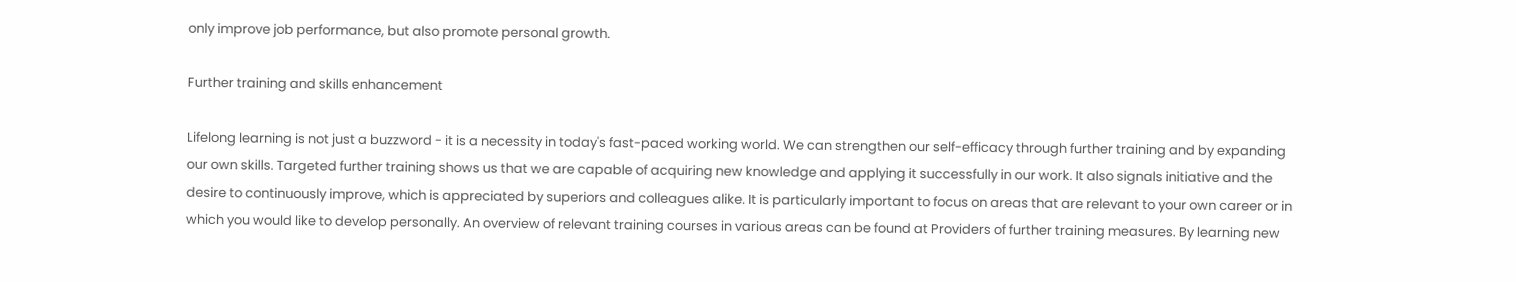only improve job performance, but also promote personal growth.

Further training and skills enhancement

Lifelong learning is not just a buzzword - it is a necessity in today's fast-paced working world. We can strengthen our self-efficacy through further training and by expanding our own skills. Targeted further training shows us that we are capable of acquiring new knowledge and applying it successfully in our work. It also signals initiative and the desire to continuously improve, which is appreciated by superiors and colleagues alike. It is particularly important to focus on areas that are relevant to your own career or in which you would like to develop personally. An overview of relevant training courses in various areas can be found at Providers of further training measures. By learning new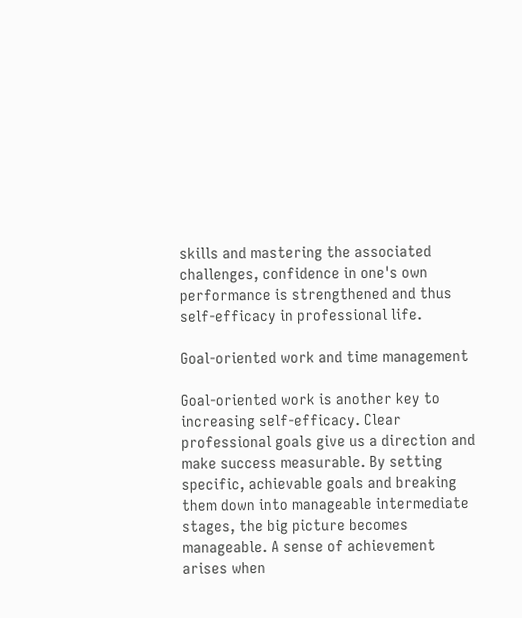skills and mastering the associated challenges, confidence in one's own performance is strengthened and thus self-efficacy in professional life.

Goal-oriented work and time management

Goal-oriented work is another key to increasing self-efficacy. Clear professional goals give us a direction and make success measurable. By setting specific, achievable goals and breaking them down into manageable intermediate stages, the big picture becomes manageable. A sense of achievement arises when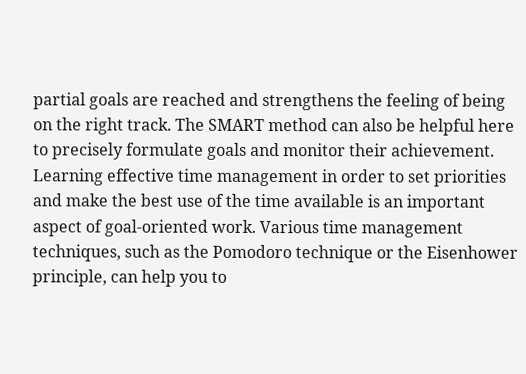partial goals are reached and strengthens the feeling of being on the right track. The SMART method can also be helpful here to precisely formulate goals and monitor their achievement. Learning effective time management in order to set priorities and make the best use of the time available is an important aspect of goal-oriented work. Various time management techniques, such as the Pomodoro technique or the Eisenhower principle, can help you to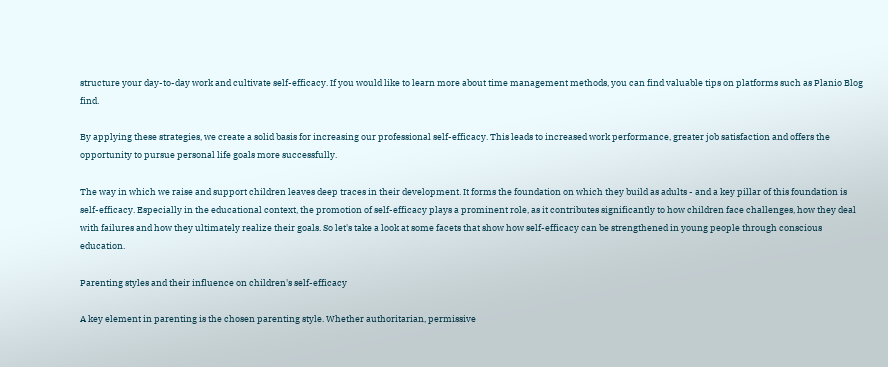structure your day-to-day work and cultivate self-efficacy. If you would like to learn more about time management methods, you can find valuable tips on platforms such as Planio Blog find.

By applying these strategies, we create a solid basis for increasing our professional self-efficacy. This leads to increased work performance, greater job satisfaction and offers the opportunity to pursue personal life goals more successfully.

The way in which we raise and support children leaves deep traces in their development. It forms the foundation on which they build as adults - and a key pillar of this foundation is self-efficacy. Especially in the educational context, the promotion of self-efficacy plays a prominent role, as it contributes significantly to how children face challenges, how they deal with failures and how they ultimately realize their goals. So let's take a look at some facets that show how self-efficacy can be strengthened in young people through conscious education.

Parenting styles and their influence on children's self-efficacy

A key element in parenting is the chosen parenting style. Whether authoritarian, permissive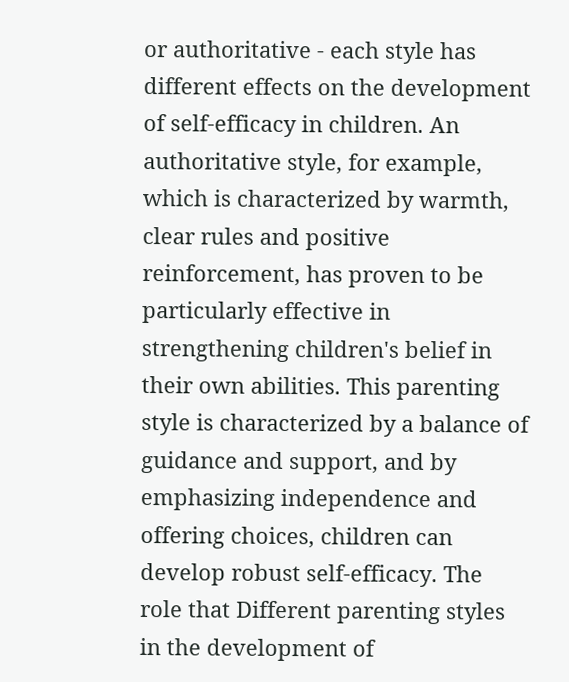or authoritative - each style has different effects on the development of self-efficacy in children. An authoritative style, for example, which is characterized by warmth, clear rules and positive reinforcement, has proven to be particularly effective in strengthening children's belief in their own abilities. This parenting style is characterized by a balance of guidance and support, and by emphasizing independence and offering choices, children can develop robust self-efficacy. The role that Different parenting styles in the development of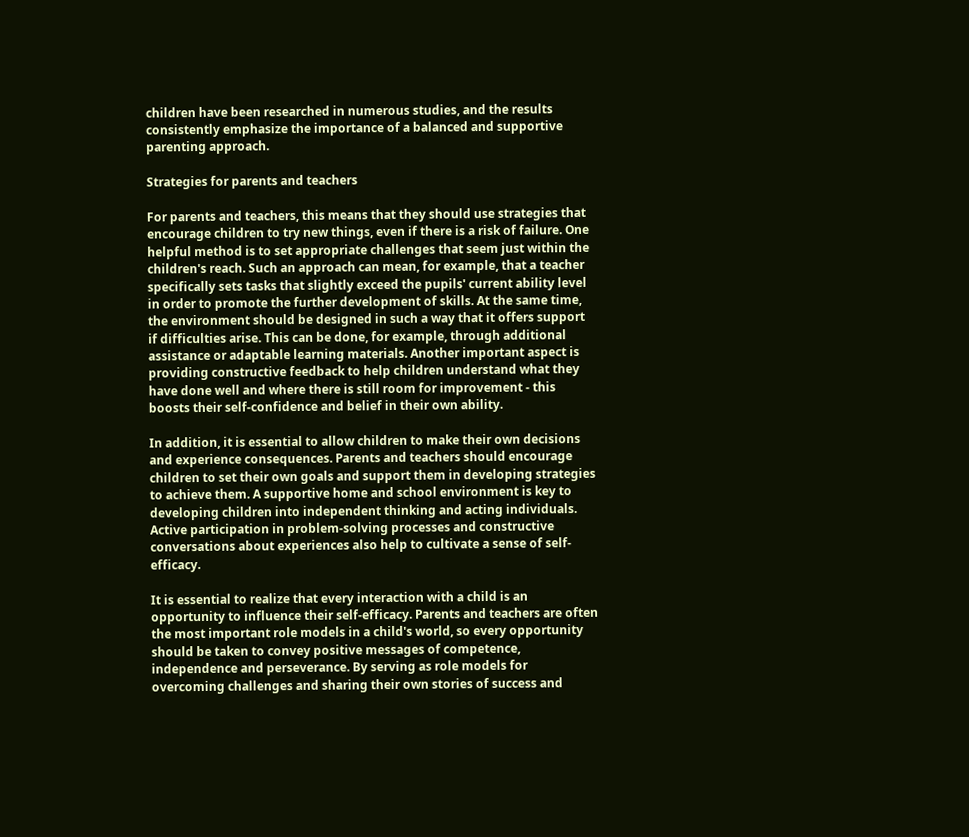children have been researched in numerous studies, and the results consistently emphasize the importance of a balanced and supportive parenting approach.

Strategies for parents and teachers

For parents and teachers, this means that they should use strategies that encourage children to try new things, even if there is a risk of failure. One helpful method is to set appropriate challenges that seem just within the children's reach. Such an approach can mean, for example, that a teacher specifically sets tasks that slightly exceed the pupils' current ability level in order to promote the further development of skills. At the same time, the environment should be designed in such a way that it offers support if difficulties arise. This can be done, for example, through additional assistance or adaptable learning materials. Another important aspect is providing constructive feedback to help children understand what they have done well and where there is still room for improvement - this boosts their self-confidence and belief in their own ability.

In addition, it is essential to allow children to make their own decisions and experience consequences. Parents and teachers should encourage children to set their own goals and support them in developing strategies to achieve them. A supportive home and school environment is key to developing children into independent thinking and acting individuals. Active participation in problem-solving processes and constructive conversations about experiences also help to cultivate a sense of self-efficacy.

It is essential to realize that every interaction with a child is an opportunity to influence their self-efficacy. Parents and teachers are often the most important role models in a child's world, so every opportunity should be taken to convey positive messages of competence, independence and perseverance. By serving as role models for overcoming challenges and sharing their own stories of success and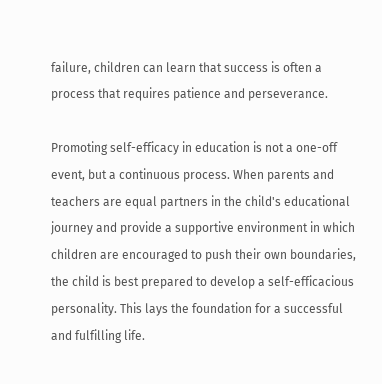failure, children can learn that success is often a process that requires patience and perseverance.

Promoting self-efficacy in education is not a one-off event, but a continuous process. When parents and teachers are equal partners in the child's educational journey and provide a supportive environment in which children are encouraged to push their own boundaries, the child is best prepared to develop a self-efficacious personality. This lays the foundation for a successful and fulfilling life.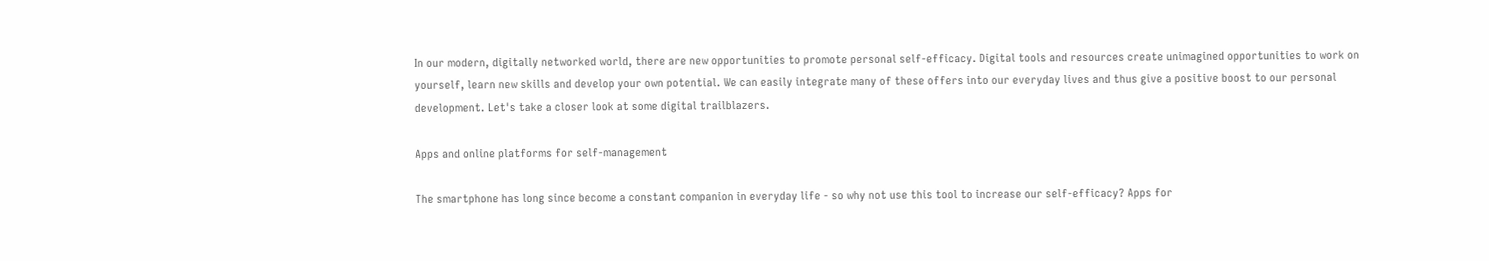In our modern, digitally networked world, there are new opportunities to promote personal self-efficacy. Digital tools and resources create unimagined opportunities to work on yourself, learn new skills and develop your own potential. We can easily integrate many of these offers into our everyday lives and thus give a positive boost to our personal development. Let's take a closer look at some digital trailblazers.

Apps and online platforms for self-management

The smartphone has long since become a constant companion in everyday life - so why not use this tool to increase our self-efficacy? Apps for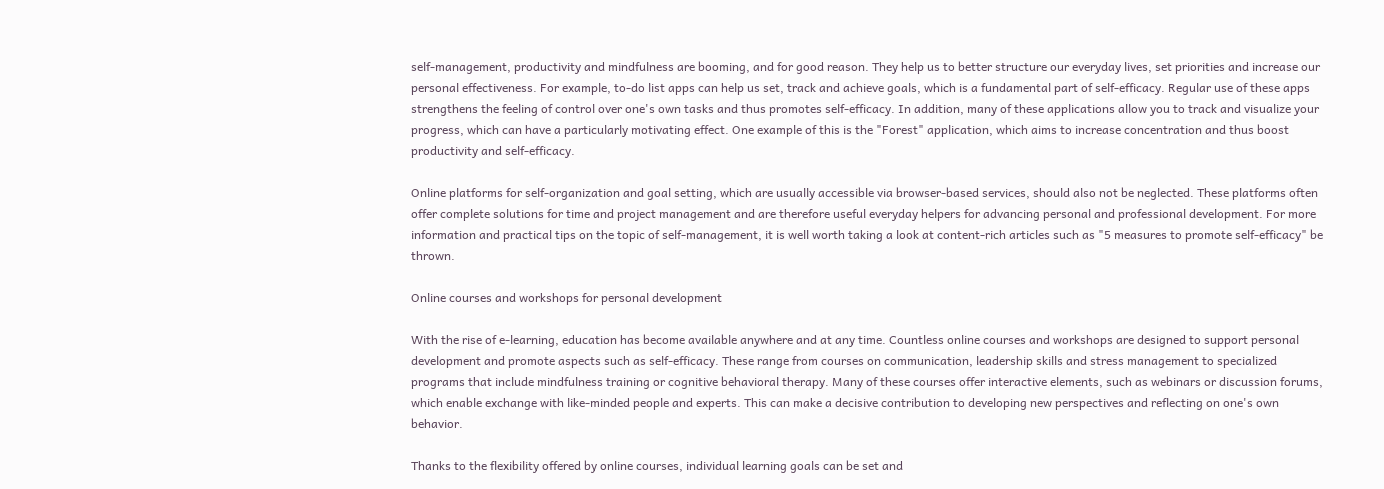self-management, productivity and mindfulness are booming, and for good reason. They help us to better structure our everyday lives, set priorities and increase our personal effectiveness. For example, to-do list apps can help us set, track and achieve goals, which is a fundamental part of self-efficacy. Regular use of these apps strengthens the feeling of control over one's own tasks and thus promotes self-efficacy. In addition, many of these applications allow you to track and visualize your progress, which can have a particularly motivating effect. One example of this is the "Forest" application, which aims to increase concentration and thus boost productivity and self-efficacy.

Online platforms for self-organization and goal setting, which are usually accessible via browser-based services, should also not be neglected. These platforms often offer complete solutions for time and project management and are therefore useful everyday helpers for advancing personal and professional development. For more information and practical tips on the topic of self-management, it is well worth taking a look at content-rich articles such as "5 measures to promote self-efficacy" be thrown.

Online courses and workshops for personal development

With the rise of e-learning, education has become available anywhere and at any time. Countless online courses and workshops are designed to support personal development and promote aspects such as self-efficacy. These range from courses on communication, leadership skills and stress management to specialized programs that include mindfulness training or cognitive behavioral therapy. Many of these courses offer interactive elements, such as webinars or discussion forums, which enable exchange with like-minded people and experts. This can make a decisive contribution to developing new perspectives and reflecting on one's own behavior.

Thanks to the flexibility offered by online courses, individual learning goals can be set and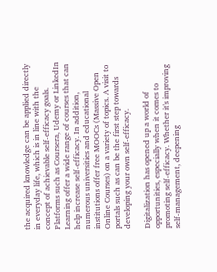the acquired knowledge can be applied directly in everyday life, which is in line with the concept of achievable self-efficacy goals. Platforms such as Coursera, Udemy or LinkedIn Learning offer a wide range of courses that can help increase self-efficacy. In addition, numerous universities and educational institutions offer free MOOCs (Massive Open Online Courses) on a variety of topics. A visit to portals such as can be the first step towards developing your own self-efficacy.

Digitalization has opened up a world of opportunities, especially when it comes to promoting self-efficacy. Whether it's improving self-management, deepening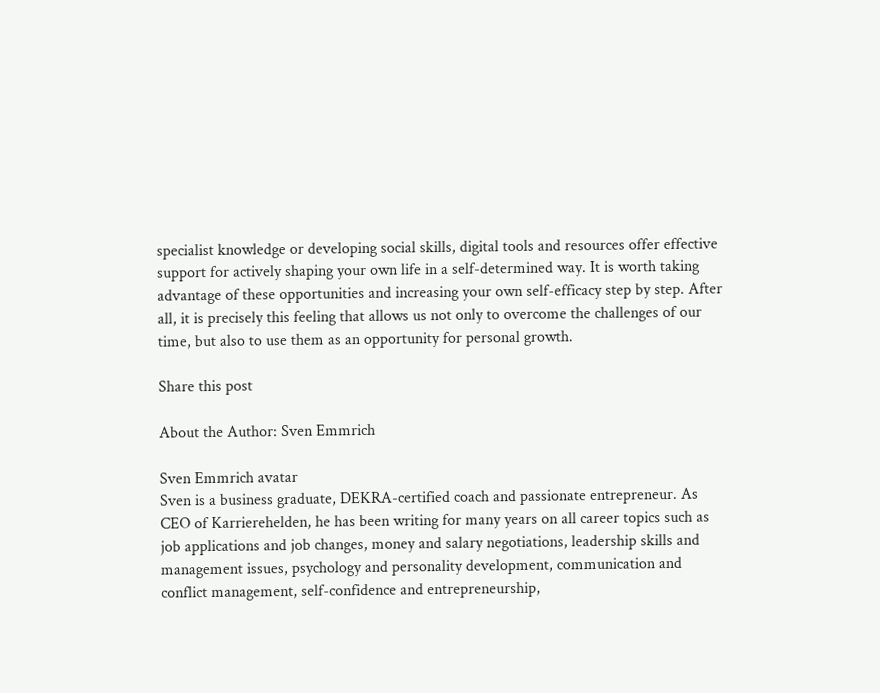specialist knowledge or developing social skills, digital tools and resources offer effective support for actively shaping your own life in a self-determined way. It is worth taking advantage of these opportunities and increasing your own self-efficacy step by step. After all, it is precisely this feeling that allows us not only to overcome the challenges of our time, but also to use them as an opportunity for personal growth.

Share this post

About the Author: Sven Emmrich

Sven Emmrich avatar
Sven is a business graduate, DEKRA-certified coach and passionate entrepreneur. As CEO of Karrierehelden, he has been writing for many years on all career topics such as job applications and job changes, money and salary negotiations, leadership skills and management issues, psychology and personality development, communication and conflict management, self-confidence and entrepreneurship,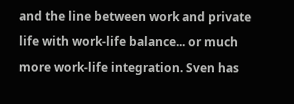and the line between work and private life with work-life balance... or much more work-life integration. Sven has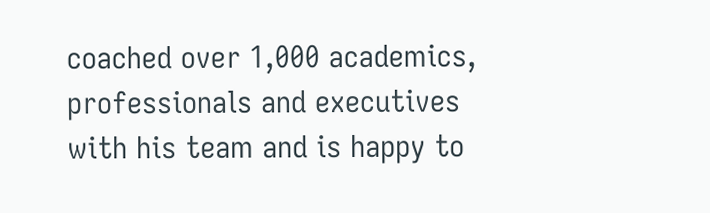coached over 1,000 academics, professionals and executives with his team and is happy to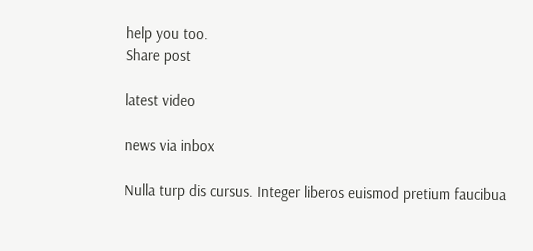help you too.
Share post

latest video

news via inbox

Nulla turp dis cursus. Integer liberos euismod pretium faucibua